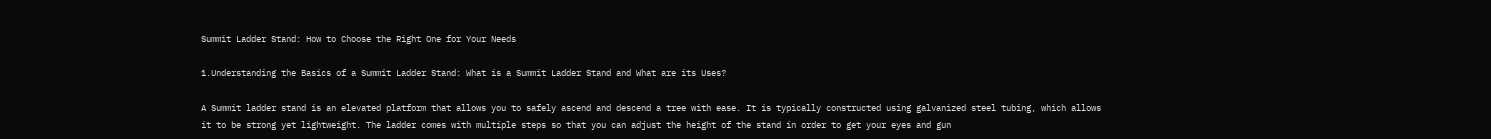Summit Ladder Stand: How to Choose the Right One for Your Needs

1.Understanding the Basics of a Summit Ladder Stand: What is a Summit Ladder Stand and What are its Uses?

A Summit ladder stand is an elevated platform that allows you to safely ascend and descend a tree with ease. It is typically constructed using galvanized steel tubing, which allows it to be strong yet lightweight. The ladder comes with multiple steps so that you can adjust the height of the stand in order to get your eyes and gun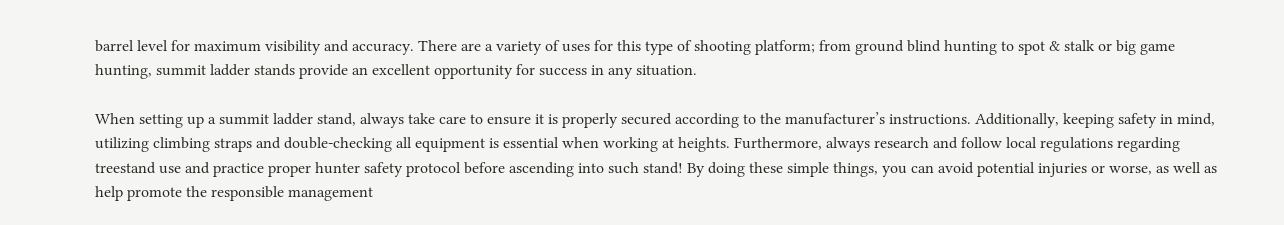barrel level for maximum visibility and accuracy. There are a variety of uses for this type of shooting platform; from ground blind hunting to spot & stalk or big game hunting, summit ladder stands provide an excellent opportunity for success in any situation.

When setting up a summit ladder stand, always take care to ensure it is properly secured according to the manufacturer’s instructions. Additionally, keeping safety in mind, utilizing climbing straps and double-checking all equipment is essential when working at heights. Furthermore, always research and follow local regulations regarding treestand use and practice proper hunter safety protocol before ascending into such stand! By doing these simple things, you can avoid potential injuries or worse, as well as help promote the responsible management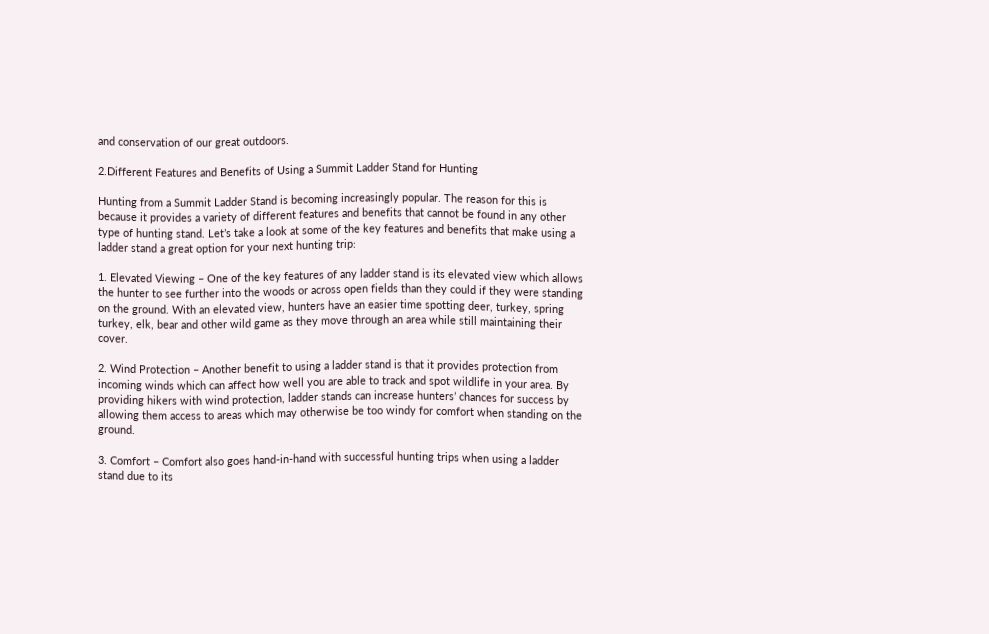and conservation of our great outdoors.

2.Different Features and Benefits of Using a Summit Ladder Stand for Hunting

Hunting from a Summit Ladder Stand is becoming increasingly popular. The reason for this is because it provides a variety of different features and benefits that cannot be found in any other type of hunting stand. Let’s take a look at some of the key features and benefits that make using a ladder stand a great option for your next hunting trip:

1. Elevated Viewing – One of the key features of any ladder stand is its elevated view which allows the hunter to see further into the woods or across open fields than they could if they were standing on the ground. With an elevated view, hunters have an easier time spotting deer, turkey, spring turkey, elk, bear and other wild game as they move through an area while still maintaining their cover.

2. Wind Protection – Another benefit to using a ladder stand is that it provides protection from incoming winds which can affect how well you are able to track and spot wildlife in your area. By providing hikers with wind protection, ladder stands can increase hunters’ chances for success by allowing them access to areas which may otherwise be too windy for comfort when standing on the ground.

3. Comfort – Comfort also goes hand-in-hand with successful hunting trips when using a ladder stand due to its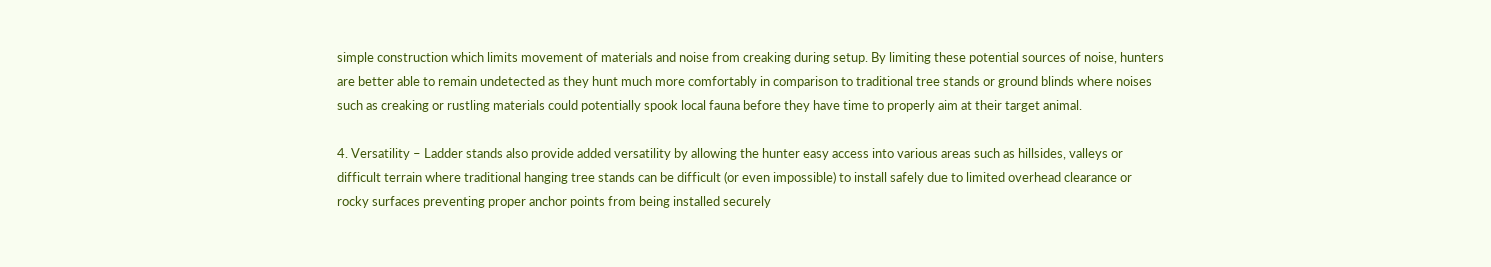simple construction which limits movement of materials and noise from creaking during setup. By limiting these potential sources of noise, hunters are better able to remain undetected as they hunt much more comfortably in comparison to traditional tree stands or ground blinds where noises such as creaking or rustling materials could potentially spook local fauna before they have time to properly aim at their target animal.

4. Versatility – Ladder stands also provide added versatility by allowing the hunter easy access into various areas such as hillsides, valleys or difficult terrain where traditional hanging tree stands can be difficult (or even impossible) to install safely due to limited overhead clearance or rocky surfaces preventing proper anchor points from being installed securely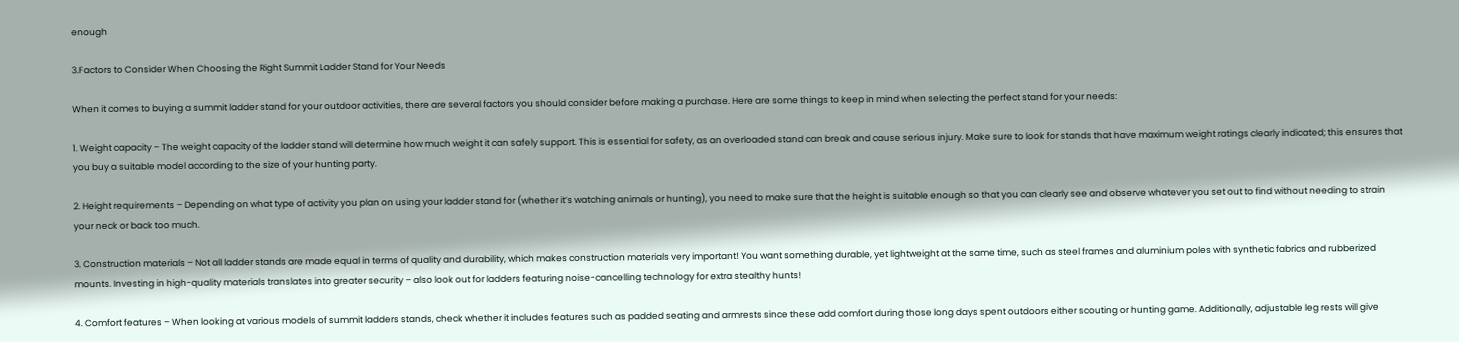enough

3.Factors to Consider When Choosing the Right Summit Ladder Stand for Your Needs

When it comes to buying a summit ladder stand for your outdoor activities, there are several factors you should consider before making a purchase. Here are some things to keep in mind when selecting the perfect stand for your needs:

1. Weight capacity – The weight capacity of the ladder stand will determine how much weight it can safely support. This is essential for safety, as an overloaded stand can break and cause serious injury. Make sure to look for stands that have maximum weight ratings clearly indicated; this ensures that you buy a suitable model according to the size of your hunting party.

2. Height requirements – Depending on what type of activity you plan on using your ladder stand for (whether it’s watching animals or hunting), you need to make sure that the height is suitable enough so that you can clearly see and observe whatever you set out to find without needing to strain your neck or back too much.

3. Construction materials – Not all ladder stands are made equal in terms of quality and durability, which makes construction materials very important! You want something durable, yet lightweight at the same time, such as steel frames and aluminium poles with synthetic fabrics and rubberized mounts. Investing in high-quality materials translates into greater security – also look out for ladders featuring noise-cancelling technology for extra stealthy hunts!

4. Comfort features – When looking at various models of summit ladders stands, check whether it includes features such as padded seating and armrests since these add comfort during those long days spent outdoors either scouting or hunting game. Additionally, adjustable leg rests will give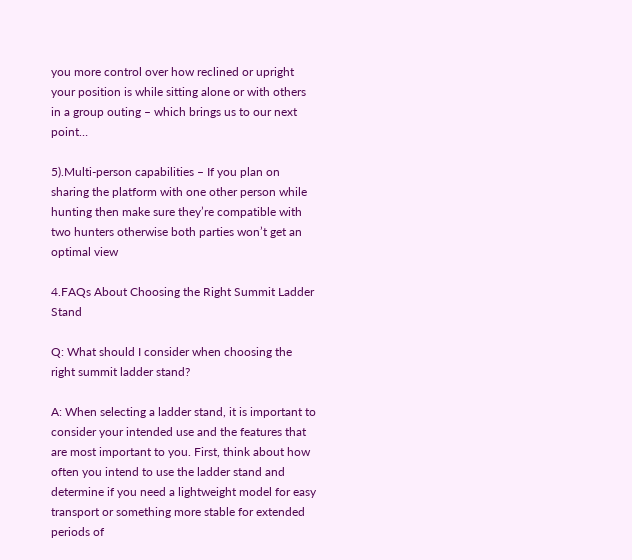you more control over how reclined or upright your position is while sitting alone or with others in a group outing – which brings us to our next point…

5).Multi-person capabilities – If you plan on sharing the platform with one other person while hunting then make sure they’re compatible with two hunters otherwise both parties won’t get an optimal view

4.FAQs About Choosing the Right Summit Ladder Stand

Q: What should I consider when choosing the right summit ladder stand?

A: When selecting a ladder stand, it is important to consider your intended use and the features that are most important to you. First, think about how often you intend to use the ladder stand and determine if you need a lightweight model for easy transport or something more stable for extended periods of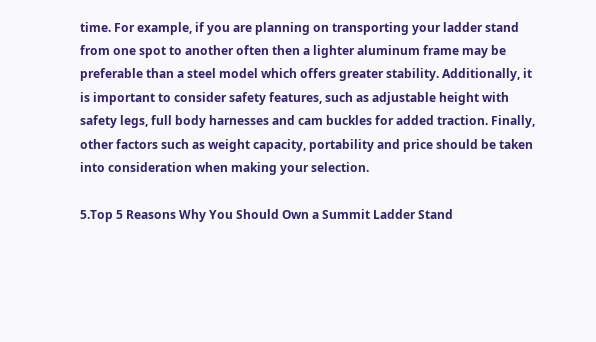time. For example, if you are planning on transporting your ladder stand from one spot to another often then a lighter aluminum frame may be preferable than a steel model which offers greater stability. Additionally, it is important to consider safety features, such as adjustable height with safety legs, full body harnesses and cam buckles for added traction. Finally, other factors such as weight capacity, portability and price should be taken into consideration when making your selection.

5.Top 5 Reasons Why You Should Own a Summit Ladder Stand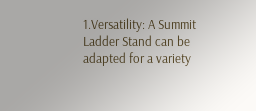1.Versatility: A Summit Ladder Stand can be adapted for a variety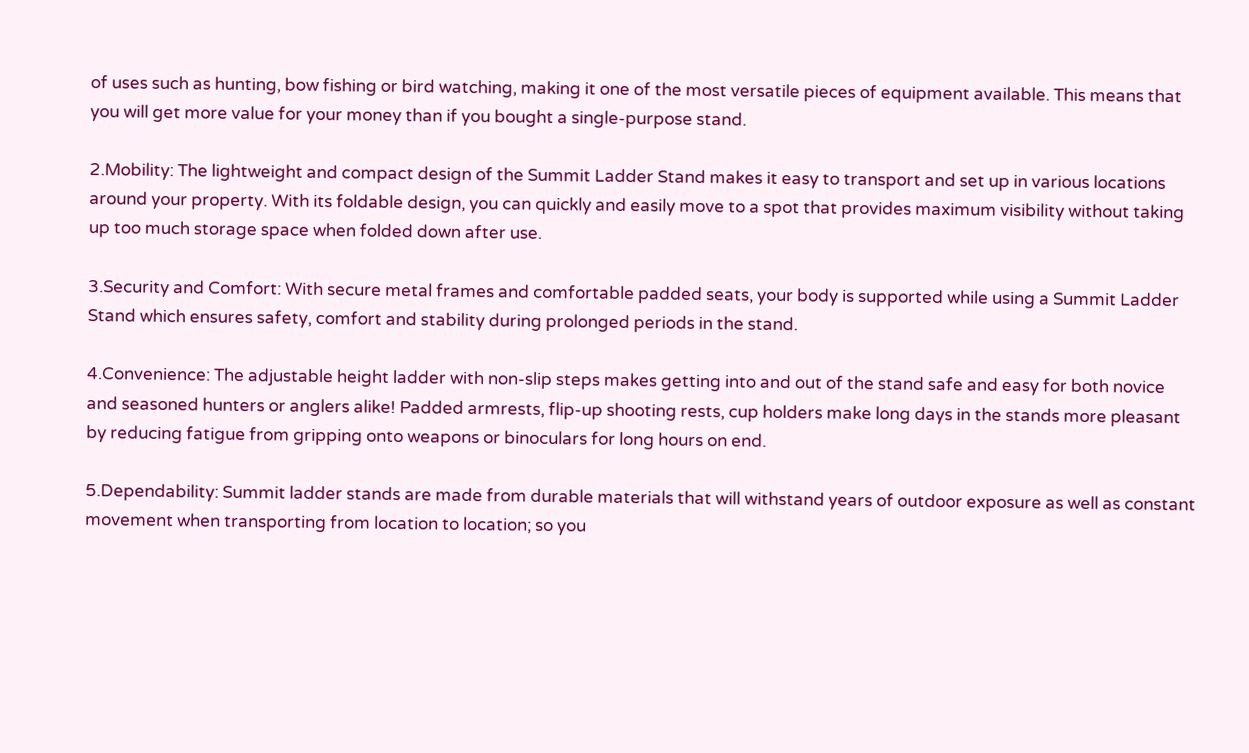of uses such as hunting, bow fishing or bird watching, making it one of the most versatile pieces of equipment available. This means that you will get more value for your money than if you bought a single-purpose stand.

2.Mobility: The lightweight and compact design of the Summit Ladder Stand makes it easy to transport and set up in various locations around your property. With its foldable design, you can quickly and easily move to a spot that provides maximum visibility without taking up too much storage space when folded down after use.

3.Security and Comfort: With secure metal frames and comfortable padded seats, your body is supported while using a Summit Ladder Stand which ensures safety, comfort and stability during prolonged periods in the stand.

4.Convenience: The adjustable height ladder with non-slip steps makes getting into and out of the stand safe and easy for both novice and seasoned hunters or anglers alike! Padded armrests, flip-up shooting rests, cup holders make long days in the stands more pleasant by reducing fatigue from gripping onto weapons or binoculars for long hours on end.

5.Dependability: Summit ladder stands are made from durable materials that will withstand years of outdoor exposure as well as constant movement when transporting from location to location; so you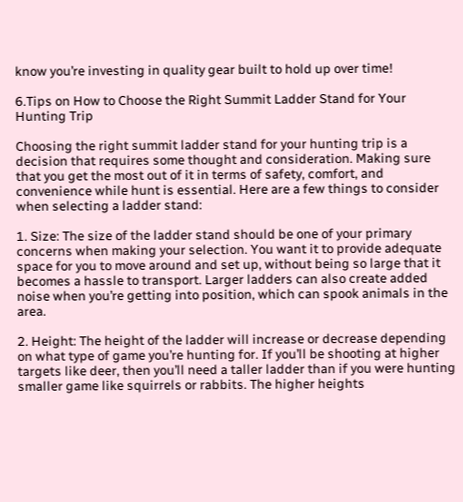know you’re investing in quality gear built to hold up over time!

6.Tips on How to Choose the Right Summit Ladder Stand for Your Hunting Trip

Choosing the right summit ladder stand for your hunting trip is a decision that requires some thought and consideration. Making sure that you get the most out of it in terms of safety, comfort, and convenience while hunt is essential. Here are a few things to consider when selecting a ladder stand:

1. Size: The size of the ladder stand should be one of your primary concerns when making your selection. You want it to provide adequate space for you to move around and set up, without being so large that it becomes a hassle to transport. Larger ladders can also create added noise when you’re getting into position, which can spook animals in the area.

2. Height: The height of the ladder will increase or decrease depending on what type of game you’re hunting for. If you’ll be shooting at higher targets like deer, then you’ll need a taller ladder than if you were hunting smaller game like squirrels or rabbits. The higher heights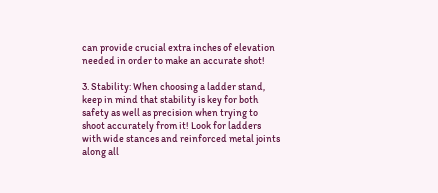can provide crucial extra inches of elevation needed in order to make an accurate shot!

3. Stability: When choosing a ladder stand, keep in mind that stability is key for both safety as well as precision when trying to shoot accurately from it! Look for ladders with wide stances and reinforced metal joints along all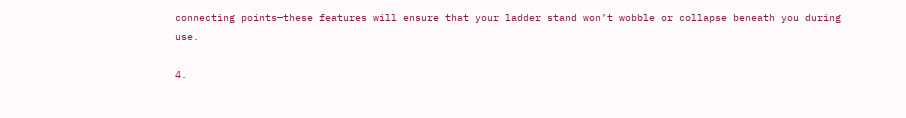connecting points—these features will ensure that your ladder stand won’t wobble or collapse beneath you during use.

4.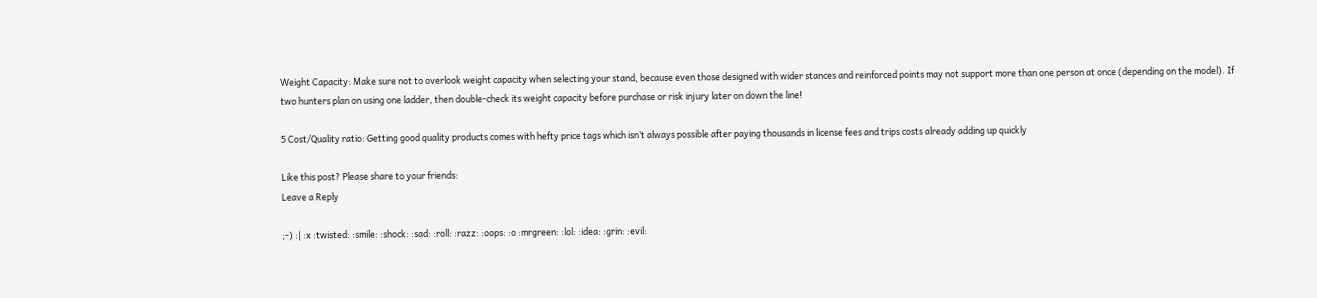Weight Capacity: Make sure not to overlook weight capacity when selecting your stand, because even those designed with wider stances and reinforced points may not support more than one person at once (depending on the model). If two hunters plan on using one ladder, then double-check its weight capacity before purchase or risk injury later on down the line!

5 Cost/Quality ratio: Getting good quality products comes with hefty price tags which isn’t always possible after paying thousands in license fees and trips costs already adding up quickly

Like this post? Please share to your friends:
Leave a Reply

;-) :| :x :twisted: :smile: :shock: :sad: :roll: :razz: :oops: :o :mrgreen: :lol: :idea: :grin: :evil: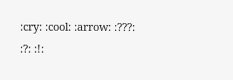:cry: :cool: :arrow: :???: :?: :!: